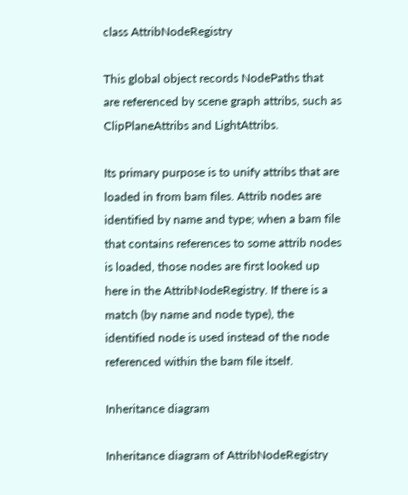class AttribNodeRegistry

This global object records NodePaths that are referenced by scene graph attribs, such as ClipPlaneAttribs and LightAttribs.

Its primary purpose is to unify attribs that are loaded in from bam files. Attrib nodes are identified by name and type; when a bam file that contains references to some attrib nodes is loaded, those nodes are first looked up here in the AttribNodeRegistry. If there is a match (by name and node type), the identified node is used instead of the node referenced within the bam file itself.

Inheritance diagram

Inheritance diagram of AttribNodeRegistry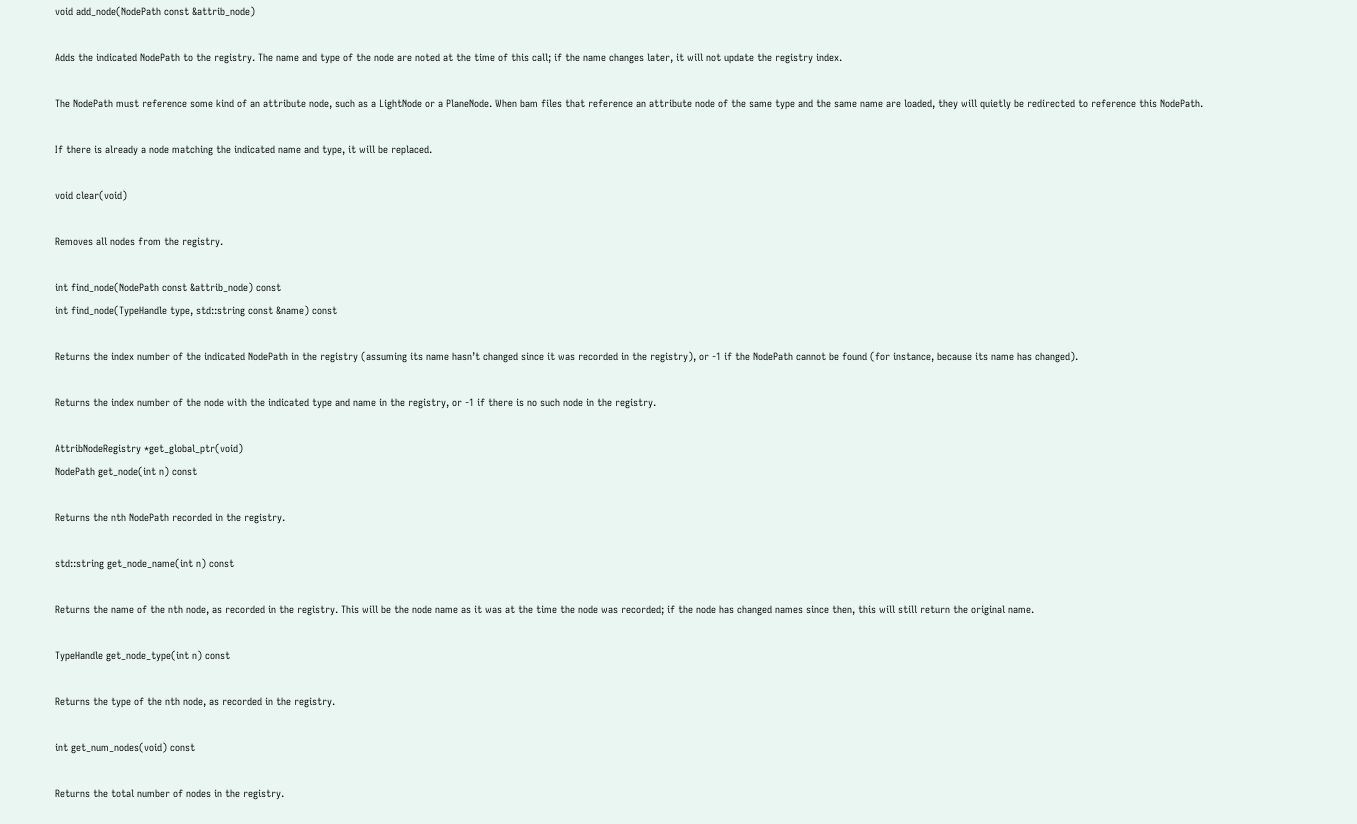void add_node(NodePath const &attrib_node)

Adds the indicated NodePath to the registry. The name and type of the node are noted at the time of this call; if the name changes later, it will not update the registry index.

The NodePath must reference some kind of an attribute node, such as a LightNode or a PlaneNode. When bam files that reference an attribute node of the same type and the same name are loaded, they will quietly be redirected to reference this NodePath.

If there is already a node matching the indicated name and type, it will be replaced.

void clear(void)

Removes all nodes from the registry.

int find_node(NodePath const &attrib_node) const
int find_node(TypeHandle type, std::string const &name) const

Returns the index number of the indicated NodePath in the registry (assuming its name hasn’t changed since it was recorded in the registry), or -1 if the NodePath cannot be found (for instance, because its name has changed).

Returns the index number of the node with the indicated type and name in the registry, or -1 if there is no such node in the registry.

AttribNodeRegistry *get_global_ptr(void)
NodePath get_node(int n) const

Returns the nth NodePath recorded in the registry.

std::string get_node_name(int n) const

Returns the name of the nth node, as recorded in the registry. This will be the node name as it was at the time the node was recorded; if the node has changed names since then, this will still return the original name.

TypeHandle get_node_type(int n) const

Returns the type of the nth node, as recorded in the registry.

int get_num_nodes(void) const

Returns the total number of nodes in the registry.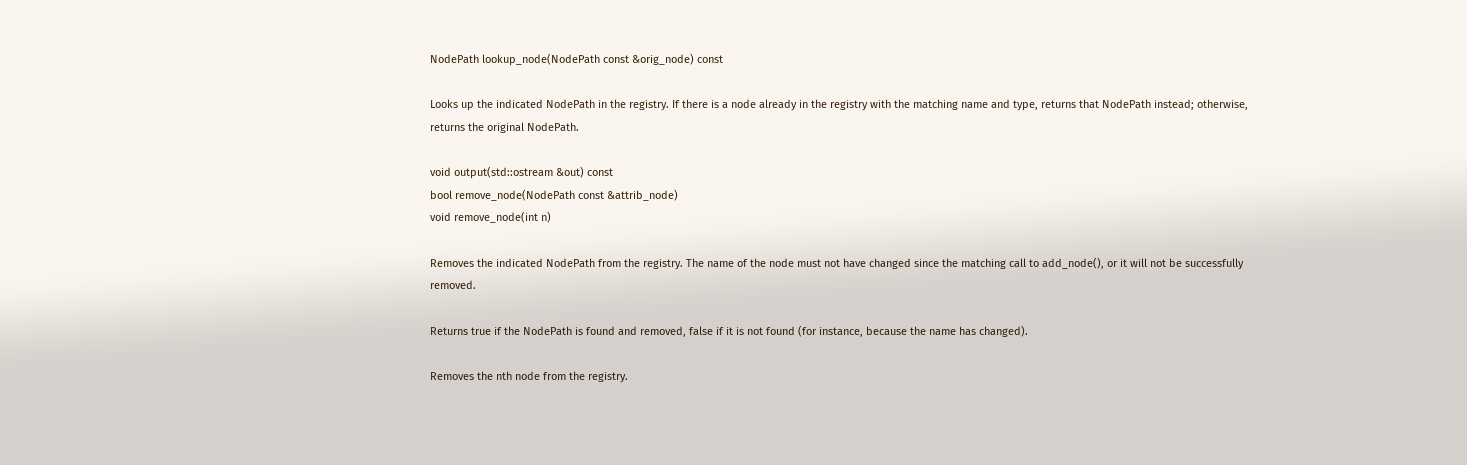NodePath lookup_node(NodePath const &orig_node) const

Looks up the indicated NodePath in the registry. If there is a node already in the registry with the matching name and type, returns that NodePath instead; otherwise, returns the original NodePath.

void output(std::ostream &out) const
bool remove_node(NodePath const &attrib_node)
void remove_node(int n)

Removes the indicated NodePath from the registry. The name of the node must not have changed since the matching call to add_node(), or it will not be successfully removed.

Returns true if the NodePath is found and removed, false if it is not found (for instance, because the name has changed).

Removes the nth node from the registry.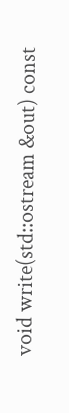void write(std::ostream &out) const